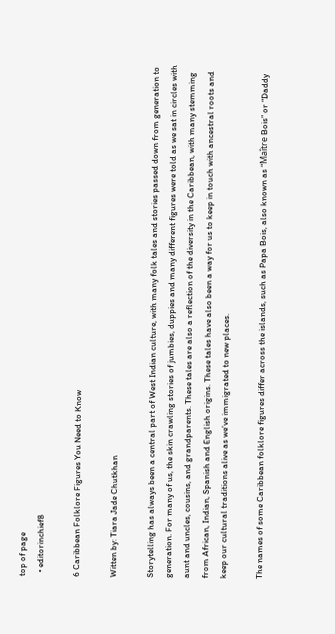top of page
  • editorinchief8

6 Caribbean Folklore Figures You Need to Know

Witten by: Tiara Jade Chutkhan

Storytelling has always been a central part of West Indian culture, with many folk tales and stories passed down from generation to generation. For many of us, the skin crawling stories of jumbies, duppies and many different figures were told as we sat in circles with aunt and uncles, cousins, and grandparents. These tales are also a reflection of the diversity in the Caribbean, with many stemming from African, Indian, Spanish and English origins. These tales have also been a way for us to keep in touch with ancestral roots and keep our cultural traditions alive as we’ve immigrated to new places.

The names of some Caribbean folklore figures differ across the islands, such as Papa Bois, also known as “Maître Bois” or “Daddy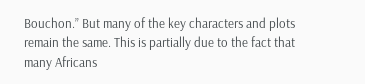Bouchon.” But many of the key characters and plots remain the same. This is partially due to the fact that many Africans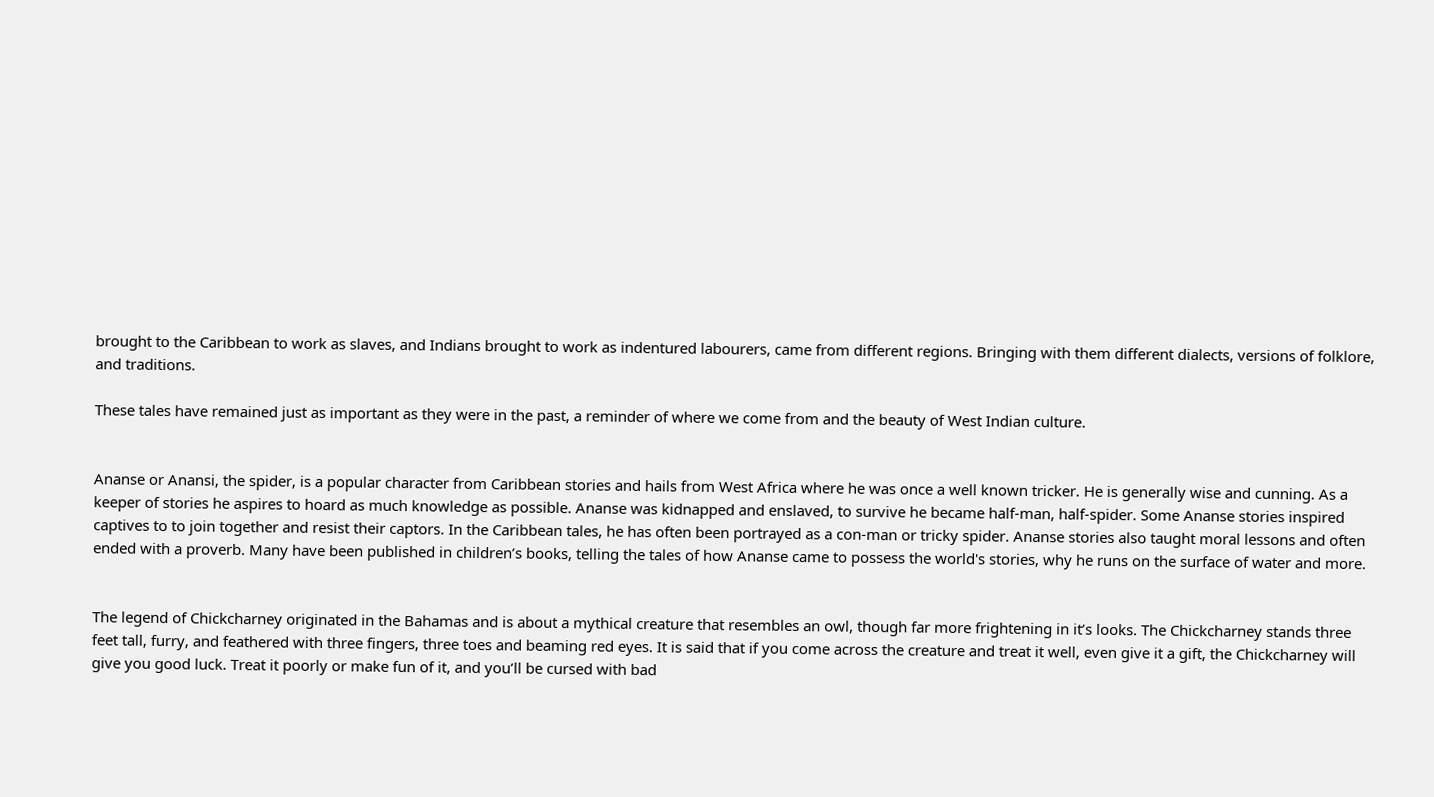brought to the Caribbean to work as slaves, and Indians brought to work as indentured labourers, came from different regions. Bringing with them different dialects, versions of folklore, and traditions.

These tales have remained just as important as they were in the past, a reminder of where we come from and the beauty of West Indian culture.


Ananse or Anansi, the spider, is a popular character from Caribbean stories and hails from West Africa where he was once a well known tricker. He is generally wise and cunning. As a keeper of stories he aspires to hoard as much knowledge as possible. Ananse was kidnapped and enslaved, to survive he became half-man, half-spider. Some Ananse stories inspired captives to to join together and resist their captors. In the Caribbean tales, he has often been portrayed as a con-man or tricky spider. Ananse stories also taught moral lessons and often ended with a proverb. Many have been published in children’s books, telling the tales of how Ananse came to possess the world's stories, why he runs on the surface of water and more.


The legend of Chickcharney originated in the Bahamas and is about a mythical creature that resembles an owl, though far more frightening in it’s looks. The Chickcharney stands three feet tall, furry, and feathered with three fingers, three toes and beaming red eyes. It is said that if you come across the creature and treat it well, even give it a gift, the Chickcharney will give you good luck. Treat it poorly or make fun of it, and you’ll be cursed with bad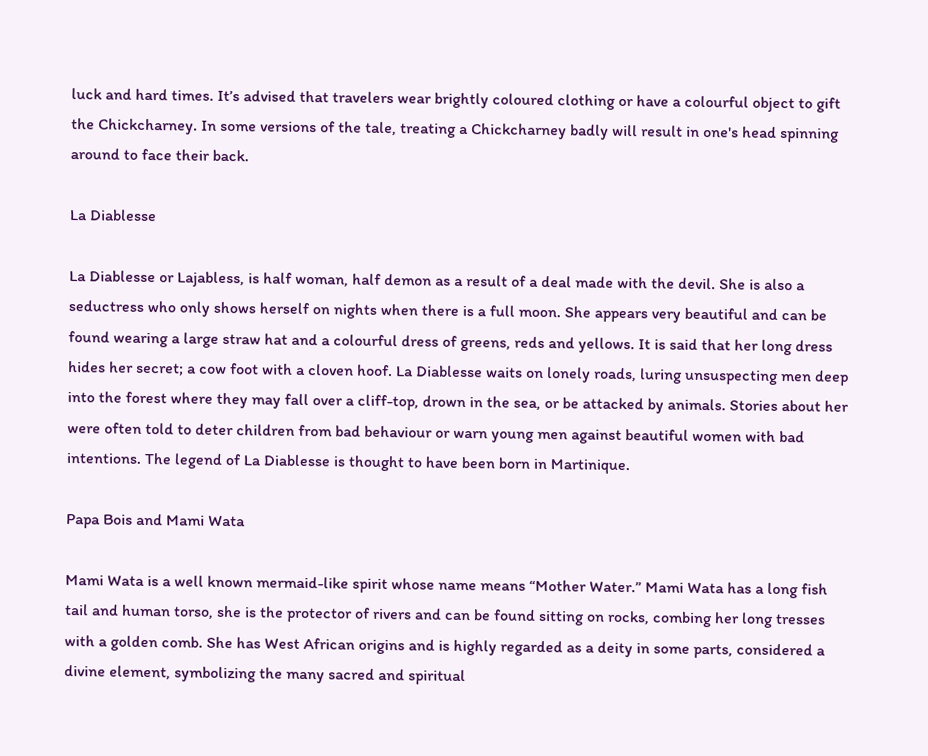luck and hard times. It’s advised that travelers wear brightly coloured clothing or have a colourful object to gift the Chickcharney. In some versions of the tale, treating a Chickcharney badly will result in one's head spinning around to face their back.

La Diablesse

La Diablesse or Lajabless, is half woman, half demon as a result of a deal made with the devil. She is also a seductress who only shows herself on nights when there is a full moon. She appears very beautiful and can be found wearing a large straw hat and a colourful dress of greens, reds and yellows. It is said that her long dress hides her secret; a cow foot with a cloven hoof. La Diablesse waits on lonely roads, luring unsuspecting men deep into the forest where they may fall over a cliff-top, drown in the sea, or be attacked by animals. Stories about her were often told to deter children from bad behaviour or warn young men against beautiful women with bad intentions. The legend of La Diablesse is thought to have been born in Martinique.

Papa Bois and Mami Wata

Mami Wata is a well known mermaid-like spirit whose name means “Mother Water.” Mami Wata has a long fish tail and human torso, she is the protector of rivers and can be found sitting on rocks, combing her long tresses with a golden comb. She has West African origins and is highly regarded as a deity in some parts, considered a divine element, symbolizing the many sacred and spiritual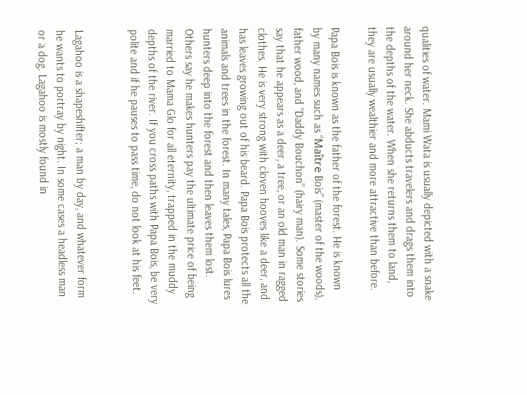qualities of water. Mami Wata is usually depicted with a snake around her neck. She abducts travelers and drags them into the depths of the water. When she returns them to land, they are usually wealthier and more attractive than before.

Papa Bois is known as the father of the forest. He is known by many names such as “Maître Bois” (master of the woods), father wood, and “Daddy Bouchon” (hairy man). Some stories say that he appears as a deer, a tree, or an old man in ragged clothes. He is very strong with cloven hooves like a deer, and has leaves growing out of his beard. Papa Bois protects all the animals and trees in the forest. In many tales, Papa Bois lures hunters deep into the forest and then leaves them lost. Others say he makes hunters pay the ultimate price of being married to Mama Glo for all eternity, trapped in the muddy depths of the river. If you cross paths with Papa Bois, be very polite and if he pauses to pass time, do not look at his feet.


Lagahoo is a shapeshifter; a man by day, and whatever form he wants to portray by night. In some cases a headless man or a dog. Lagahoo is mostly found in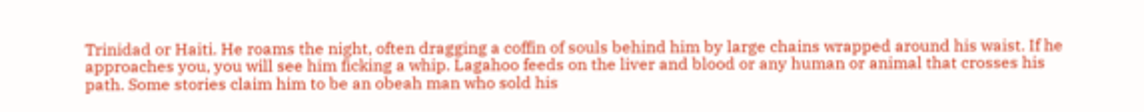Trinidad or Haiti. He roams the night, often dragging a coffin of souls behind him by large chains wrapped around his waist. If he approaches you, you will see him ficking a whip. Lagahoo feeds on the liver and blood or any human or animal that crosses his path. Some stories claim him to be an obeah man who sold his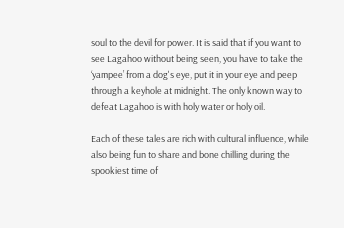soul to the devil for power. It is said that if you want to see Lagahoo without being seen, you have to take the ‘yampee’ from a dog's eye, put it in your eye and peep through a keyhole at midnight. The only known way to defeat Lagahoo is with holy water or holy oil.

Each of these tales are rich with cultural influence, while also being fun to share and bone chilling during the spookiest time of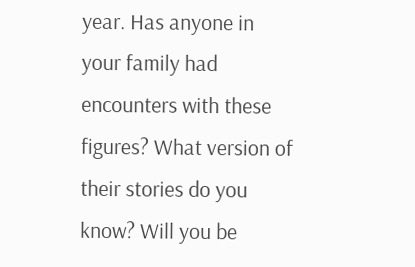year. Has anyone in your family had encounters with these figures? What version of their stories do you know? Will you be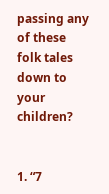passing any of these folk tales down to your children?


1. “7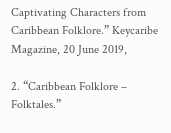Captivating Characters from Caribbean Folklore.” Keycaribe Magazine, 20 June 2019,

2. “Caribbean Folklore – Folktales.”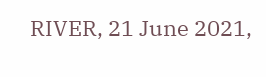RIVER, 21 June 2021,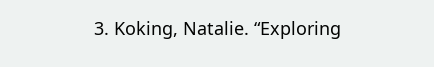3. Koking, Natalie. “Exploring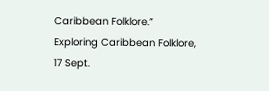Caribbean Folklore.” Exploring Caribbean Folklore, 17 Sept.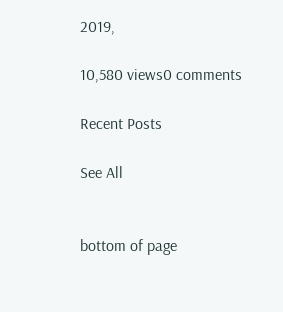2019,

10,580 views0 comments

Recent Posts

See All


bottom of page